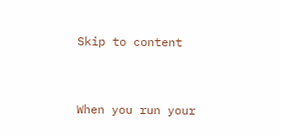Skip to content


When you run your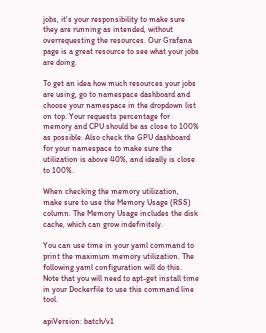jobs, it's your responsibility to make sure they are running as intended, without overrequesting the resources. Our Grafana page is a great resource to see what your jobs are doing.

To get an idea how much resources your jobs are using, go to namespace dashboard and choose your namespace in the dropdown list on top. Your requests percentage for memory and CPU should be as close to 100% as possible. Also check the GPU dashboard for your namespace to make sure the utilization is above 40%, and ideally is close to 100%.

When checking the memory utilization, make sure to use the Memory Usage (RSS) column. The Memory Usage includes the disk cache, which can grow indefinitely.

You can use time in your yaml command to print the maximum memory utilization. The following yaml configuration will do this. Note that you will need to apt-get install time in your Dockerfile to use this command line tool.

apiVersion: batch/v1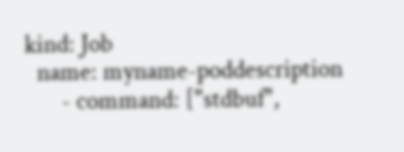kind: Job
  name: myname-poddescription
      - command: ["stdbuf",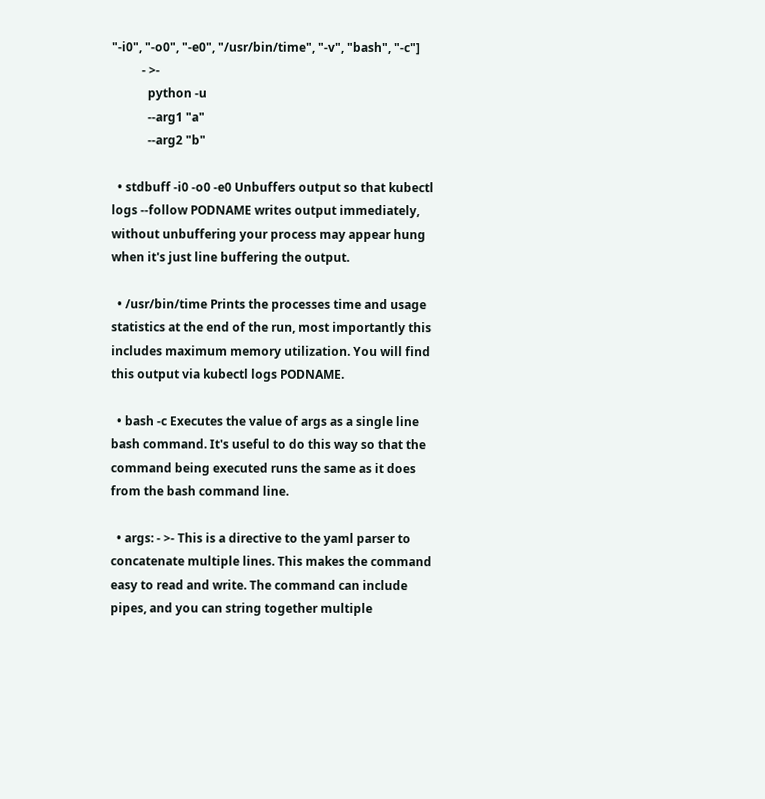"-i0", "-o0", "-e0", "/usr/bin/time", "-v", "bash", "-c"]
          - >-
            python -u
            --arg1 "a"
            --arg2 "b"

  • stdbuff -i0 -o0 -e0 Unbuffers output so that kubectl logs --follow PODNAME writes output immediately, without unbuffering your process may appear hung when it's just line buffering the output.

  • /usr/bin/time Prints the processes time and usage statistics at the end of the run, most importantly this includes maximum memory utilization. You will find this output via kubectl logs PODNAME.

  • bash -c Executes the value of args as a single line bash command. It's useful to do this way so that the command being executed runs the same as it does from the bash command line.

  • args: - >- This is a directive to the yaml parser to concatenate multiple lines. This makes the command easy to read and write. The command can include pipes, and you can string together multiple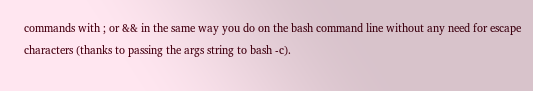commands with ; or && in the same way you do on the bash command line without any need for escape characters (thanks to passing the args string to bash -c).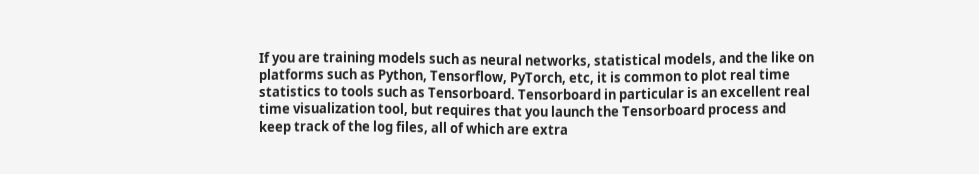If you are training models such as neural networks, statistical models, and the like on platforms such as Python, Tensorflow, PyTorch, etc, it is common to plot real time statistics to tools such as Tensorboard. Tensorboard in particular is an excellent real time visualization tool, but requires that you launch the Tensorboard process and keep track of the log files, all of which are extra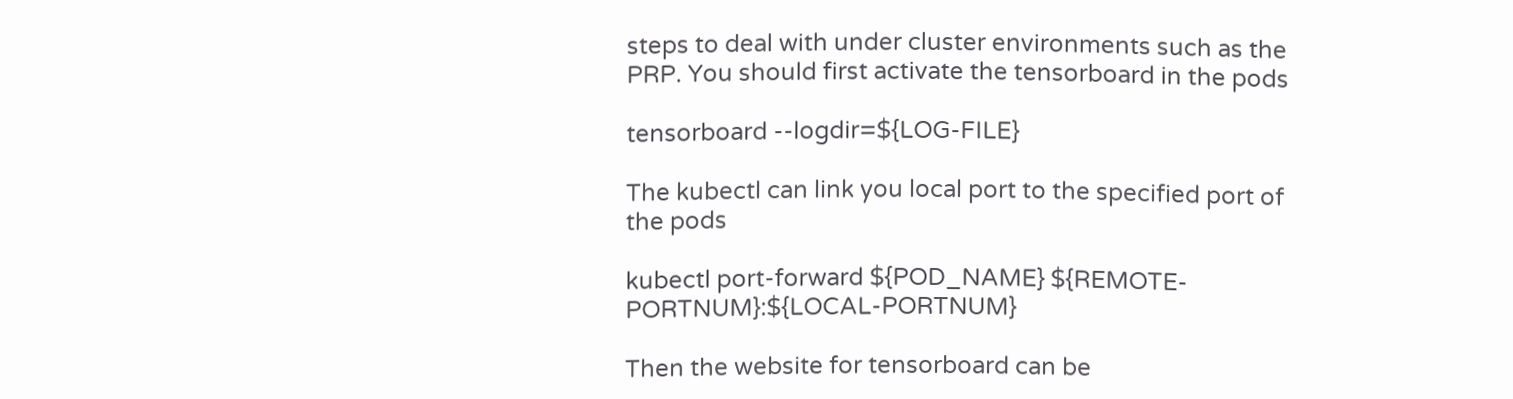steps to deal with under cluster environments such as the PRP. You should first activate the tensorboard in the pods

tensorboard --logdir=${LOG-FILE}

The kubectl can link you local port to the specified port of the pods

kubectl port-forward ${POD_NAME} ${REMOTE-PORTNUM}:${LOCAL-PORTNUM}

Then the website for tensorboard can be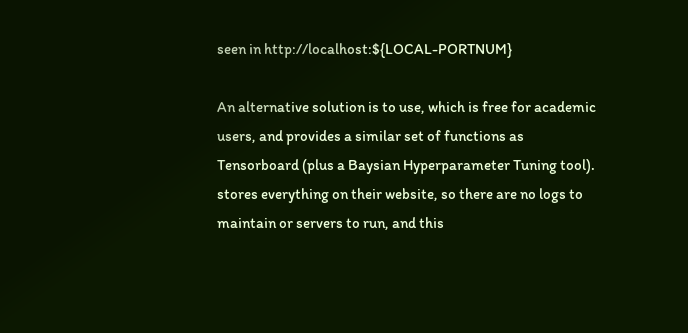seen in http://localhost:${LOCAL-PORTNUM}

An alternative solution is to use, which is free for academic users, and provides a similar set of functions as Tensorboard (plus a Baysian Hyperparameter Tuning tool). stores everything on their website, so there are no logs to maintain or servers to run, and this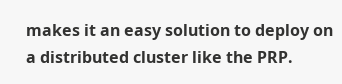makes it an easy solution to deploy on a distributed cluster like the PRP.